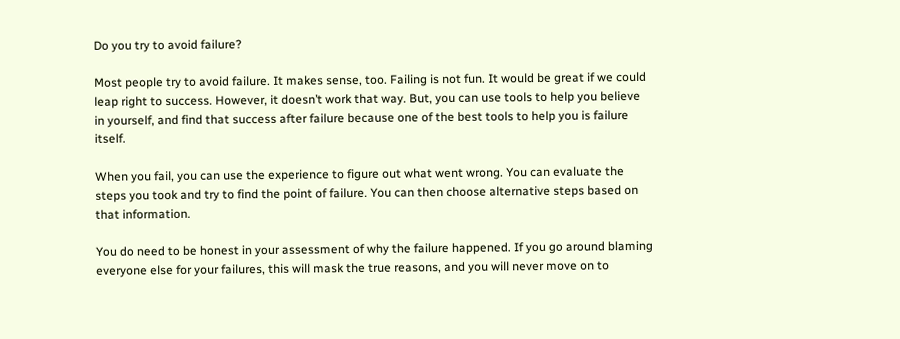Do you try to avoid failure?

Most people try to avoid failure. It makes sense, too. Failing is not fun. It would be great if we could leap right to success. However, it doesn’t work that way. But, you can use tools to help you believe in yourself, and find that success after failure because one of the best tools to help you is failure itself.

When you fail, you can use the experience to figure out what went wrong. You can evaluate the steps you took and try to find the point of failure. You can then choose alternative steps based on that information.

You do need to be honest in your assessment of why the failure happened. If you go around blaming everyone else for your failures, this will mask the true reasons, and you will never move on to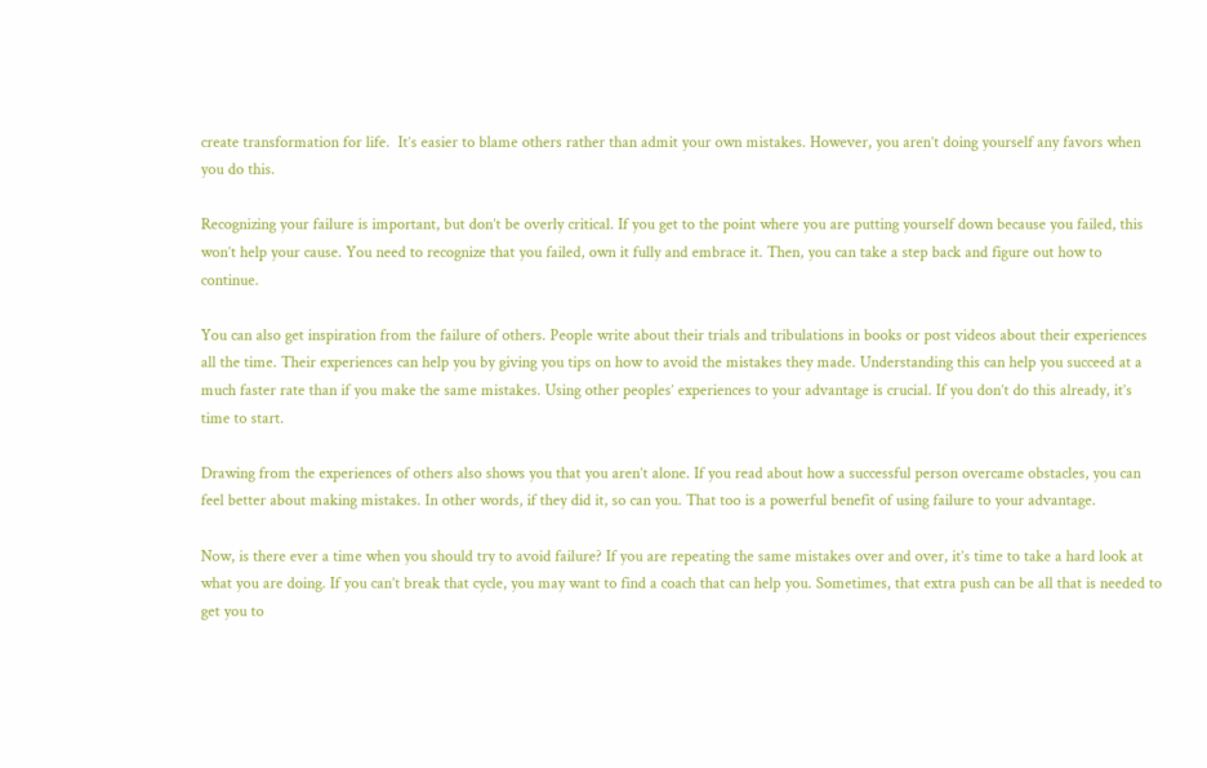create transformation for life.  It’s easier to blame others rather than admit your own mistakes. However, you aren’t doing yourself any favors when you do this.

Recognizing your failure is important, but don’t be overly critical. If you get to the point where you are putting yourself down because you failed, this won’t help your cause. You need to recognize that you failed, own it fully and embrace it. Then, you can take a step back and figure out how to continue.

You can also get inspiration from the failure of others. People write about their trials and tribulations in books or post videos about their experiences all the time. Their experiences can help you by giving you tips on how to avoid the mistakes they made. Understanding this can help you succeed at a much faster rate than if you make the same mistakes. Using other peoples’ experiences to your advantage is crucial. If you don’t do this already, it’s time to start.

Drawing from the experiences of others also shows you that you aren’t alone. If you read about how a successful person overcame obstacles, you can feel better about making mistakes. In other words, if they did it, so can you. That too is a powerful benefit of using failure to your advantage.

Now, is there ever a time when you should try to avoid failure? If you are repeating the same mistakes over and over, it’s time to take a hard look at what you are doing. If you can’t break that cycle, you may want to find a coach that can help you. Sometimes, that extra push can be all that is needed to get you to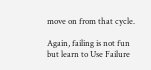move on from that cycle.

Again, failing is not fun but learn to Use Failure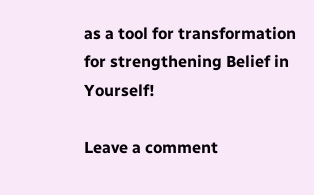as a tool for transformation for strengthening Belief in Yourself!

Leave a comment